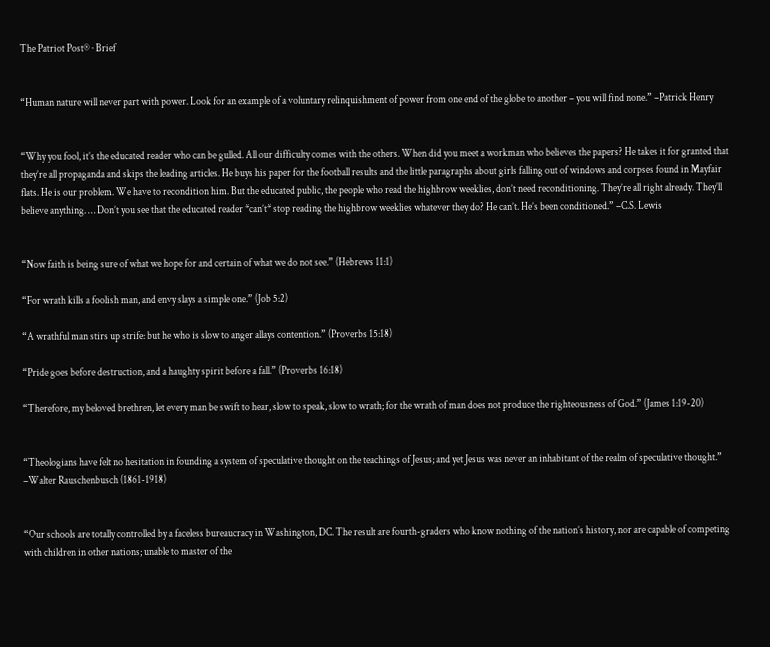The Patriot Post® · Brief


“Human nature will never part with power. Look for an example of a voluntary relinquishment of power from one end of the globe to another – you will find none.” –Patrick Henry


“Why you fool, it’s the educated reader who can be gulled. All our difficulty comes with the others. When did you meet a workman who believes the papers? He takes it for granted that they’re all propaganda and skips the leading articles. He buys his paper for the football results and the little paragraphs about girls falling out of windows and corpses found in Mayfair flats. He is our problem. We have to recondition him. But the educated public, the people who read the highbrow weeklies, don’t need reconditioning. They’re all right already. They’ll believe anything. … Don’t you see that the educated reader *can’t* stop reading the highbrow weeklies whatever they do? He can’t. He’s been conditioned.” –C.S. Lewis


“Now faith is being sure of what we hope for and certain of what we do not see.” (Hebrews 11:1)

“For wrath kills a foolish man, and envy slays a simple one.” (Job 5:2)

“A wrathful man stirs up strife: but he who is slow to anger allays contention.” (Proverbs 15:18)

“Pride goes before destruction, and a haughty spirit before a fall.” (Proverbs 16:18)

“Therefore, my beloved brethren, let every man be swift to hear, slow to speak, slow to wrath; for the wrath of man does not produce the righteousness of God.” (James 1:19-20)


“Theologians have felt no hesitation in founding a system of speculative thought on the teachings of Jesus; and yet Jesus was never an inhabitant of the realm of speculative thought.” –Walter Rauschenbusch (1861-1918)


“Our schools are totally controlled by a faceless bureaucracy in Washington, DC. The result are fourth-graders who know nothing of the nation’s history, nor are capable of competing with children in other nations; unable to master of the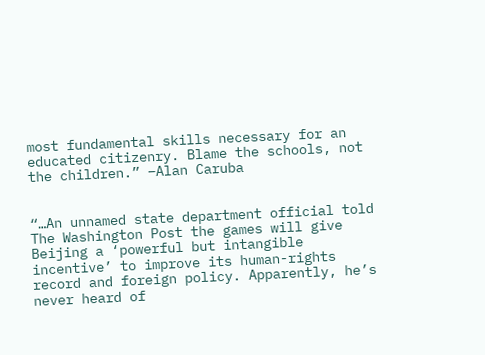most fundamental skills necessary for an educated citizenry. Blame the schools, not the children.” –Alan Caruba


“…An unnamed state department official told The Washington Post the games will give Beijing a ‘powerful but intangible incentive’ to improve its human-rights record and foreign policy. Apparently, he’s never heard of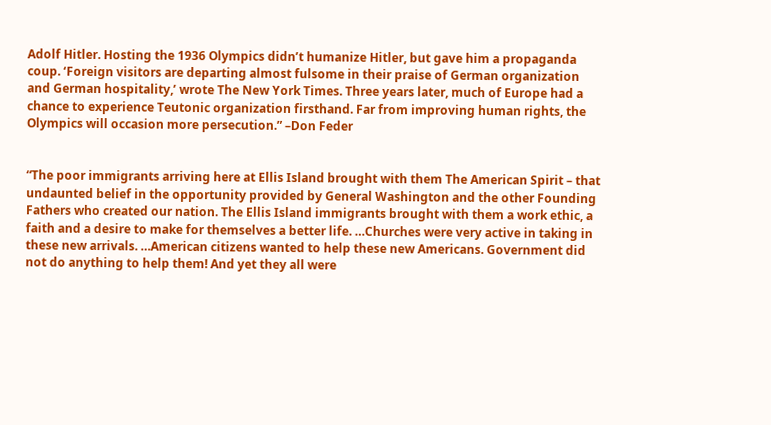Adolf Hitler. Hosting the 1936 Olympics didn’t humanize Hitler, but gave him a propaganda coup. ‘Foreign visitors are departing almost fulsome in their praise of German organization and German hospitality,’ wrote The New York Times. Three years later, much of Europe had a chance to experience Teutonic organization firsthand. Far from improving human rights, the Olympics will occasion more persecution.” –Don Feder


“The poor immigrants arriving here at Ellis Island brought with them The American Spirit – that undaunted belief in the opportunity provided by General Washington and the other Founding Fathers who created our nation. The Ellis Island immigrants brought with them a work ethic, a faith and a desire to make for themselves a better life. …Churches were very active in taking in these new arrivals. …American citizens wanted to help these new Americans. Government did not do anything to help them! And yet they all were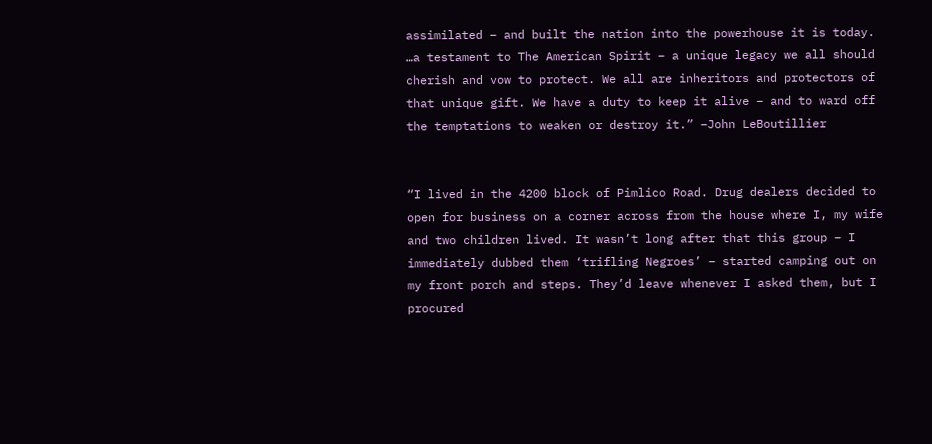assimilated – and built the nation into the powerhouse it is today. …a testament to The American Spirit – a unique legacy we all should cherish and vow to protect. We all are inheritors and protectors of that unique gift. We have a duty to keep it alive – and to ward off the temptations to weaken or destroy it.” –John LeBoutillier


“I lived in the 4200 block of Pimlico Road. Drug dealers decided to open for business on a corner across from the house where I, my wife and two children lived. It wasn’t long after that this group – I immediately dubbed them ‘trifling Negroes’ – started camping out on my front porch and steps. They’d leave whenever I asked them, but I procured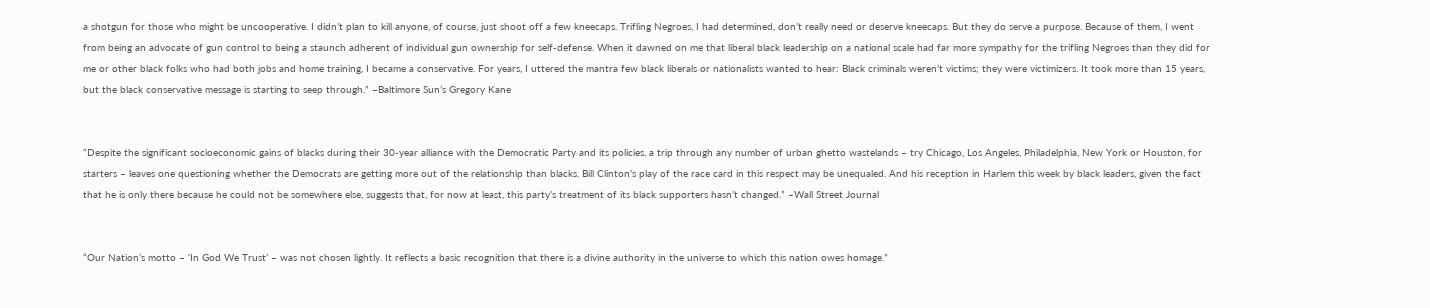a shotgun for those who might be uncooperative. I didn’t plan to kill anyone, of course, just shoot off a few kneecaps. Trifling Negroes, I had determined, don’t really need or deserve kneecaps. But they do serve a purpose. Because of them, I went from being an advocate of gun control to being a staunch adherent of individual gun ownership for self-defense. When it dawned on me that liberal black leadership on a national scale had far more sympathy for the trifling Negroes than they did for me or other black folks who had both jobs and home training, I became a conservative. For years, I uttered the mantra few black liberals or nationalists wanted to hear: Black criminals weren’t victims; they were victimizers. It took more than 15 years, but the black conservative message is starting to seep through.” –Baltimore Sun’s Gregory Kane


“Despite the significant socioeconomic gains of blacks during their 30-year alliance with the Democratic Party and its policies, a trip through any number of urban ghetto wastelands – try Chicago, Los Angeles, Philadelphia, New York or Houston, for starters – leaves one questioning whether the Democrats are getting more out of the relationship than blacks. Bill Clinton’s play of the race card in this respect may be unequaled. And his reception in Harlem this week by black leaders, given the fact that he is only there because he could not be somewhere else, suggests that, for now at least, this party’s treatment of its black supporters hasn’t changed.” –Wall Street Journal


“Our Nation’s motto – ‘In God We Trust’ – was not chosen lightly. It reflects a basic recognition that there is a divine authority in the universe to which this nation owes homage.”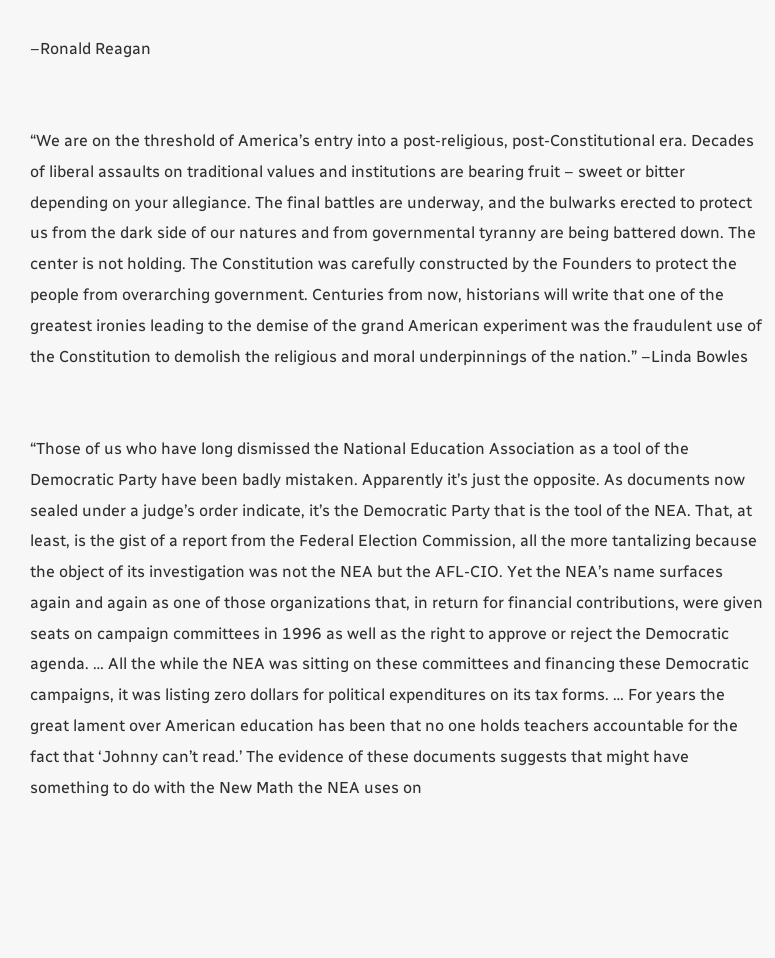–Ronald Reagan


“We are on the threshold of America’s entry into a post-religious, post-Constitutional era. Decades of liberal assaults on traditional values and institutions are bearing fruit – sweet or bitter depending on your allegiance. The final battles are underway, and the bulwarks erected to protect us from the dark side of our natures and from governmental tyranny are being battered down. The center is not holding. The Constitution was carefully constructed by the Founders to protect the people from overarching government. Centuries from now, historians will write that one of the greatest ironies leading to the demise of the grand American experiment was the fraudulent use of the Constitution to demolish the religious and moral underpinnings of the nation.” –Linda Bowles


“Those of us who have long dismissed the National Education Association as a tool of the Democratic Party have been badly mistaken. Apparently it’s just the opposite. As documents now sealed under a judge’s order indicate, it’s the Democratic Party that is the tool of the NEA. That, at least, is the gist of a report from the Federal Election Commission, all the more tantalizing because the object of its investigation was not the NEA but the AFL-CIO. Yet the NEA’s name surfaces again and again as one of those organizations that, in return for financial contributions, were given seats on campaign committees in 1996 as well as the right to approve or reject the Democratic agenda. … All the while the NEA was sitting on these committees and financing these Democratic campaigns, it was listing zero dollars for political expenditures on its tax forms. … For years the great lament over American education has been that no one holds teachers accountable for the fact that ‘Johnny can’t read.’ The evidence of these documents suggests that might have something to do with the New Math the NEA uses on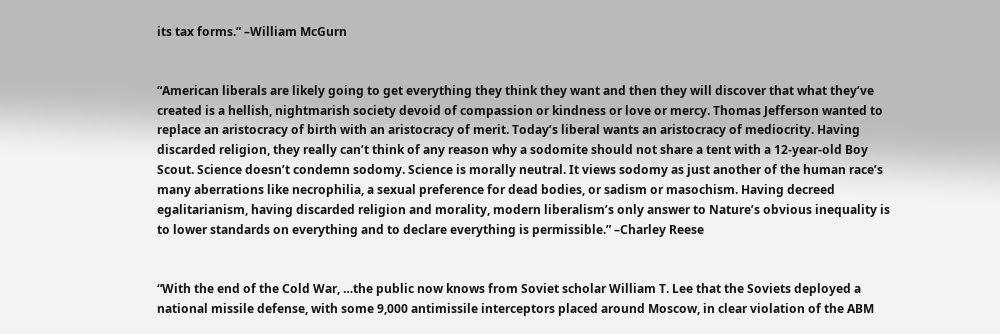its tax forms.” –William McGurn


“American liberals are likely going to get everything they think they want and then they will discover that what they’ve created is a hellish, nightmarish society devoid of compassion or kindness or love or mercy. Thomas Jefferson wanted to replace an aristocracy of birth with an aristocracy of merit. Today’s liberal wants an aristocracy of mediocrity. Having discarded religion, they really can’t think of any reason why a sodomite should not share a tent with a 12-year-old Boy Scout. Science doesn’t condemn sodomy. Science is morally neutral. It views sodomy as just another of the human race’s many aberrations like necrophilia, a sexual preference for dead bodies, or sadism or masochism. Having decreed egalitarianism, having discarded religion and morality, modern liberalism’s only answer to Nature’s obvious inequality is to lower standards on everything and to declare everything is permissible.” –Charley Reese


“With the end of the Cold War, …the public now knows from Soviet scholar William T. Lee that the Soviets deployed a national missile defense, with some 9,000 antimissile interceptors placed around Moscow, in clear violation of the ABM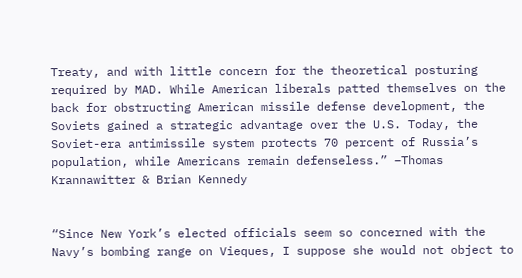Treaty, and with little concern for the theoretical posturing required by MAD. While American liberals patted themselves on the back for obstructing American missile defense development, the Soviets gained a strategic advantage over the U.S. Today, the Soviet-era antimissile system protects 70 percent of Russia’s population, while Americans remain defenseless.” –Thomas Krannawitter & Brian Kennedy


“Since New York’s elected officials seem so concerned with the Navy’s bombing range on Vieques, I suppose she would not object to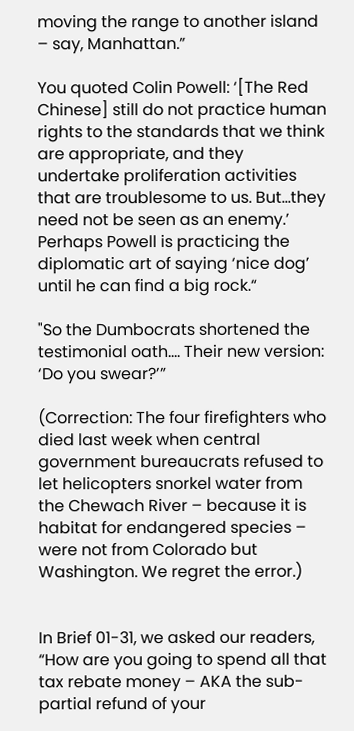moving the range to another island – say, Manhattan.”

You quoted Colin Powell: ‘[The Red Chinese] still do not practice human rights to the standards that we think are appropriate, and they undertake proliferation activities that are troublesome to us. But…they need not be seen as an enemy.’ Perhaps Powell is practicing the diplomatic art of saying ‘nice dog’ until he can find a big rock.“

"So the Dumbocrats shortened the testimonial oath…. Their new version: ‘Do you swear?’”

(Correction: The four firefighters who died last week when central government bureaucrats refused to let helicopters snorkel water from the Chewach River – because it is habitat for endangered species – were not from Colorado but Washington. We regret the error.)


In Brief 01-31, we asked our readers, “How are you going to spend all that tax rebate money – AKA the sub-partial refund of your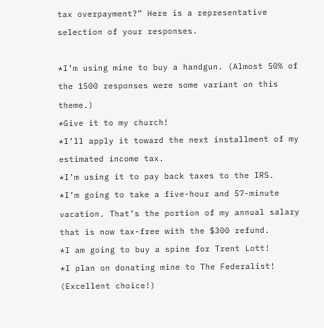tax overpayment?” Here is a representative selection of your responses.

*I’m using mine to buy a handgun. (Almost 50% of the 1500 responses were some variant on this theme.)
*Give it to my church!
*I’ll apply it toward the next installment of my estimated income tax.
*I’m using it to pay back taxes to the IRS.
*I’m going to take a five-hour and 57-minute vacation. That’s the portion of my annual salary that is now tax-free with the $300 refund.
*I am going to buy a spine for Trent Lott!
*I plan on donating mine to The Federalist! (Excellent choice!)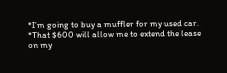*I’m going to buy a muffler for my used car.
*That $600 will allow me to extend the lease on my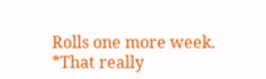Rolls one more week.
*That really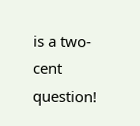is a two-cent question!